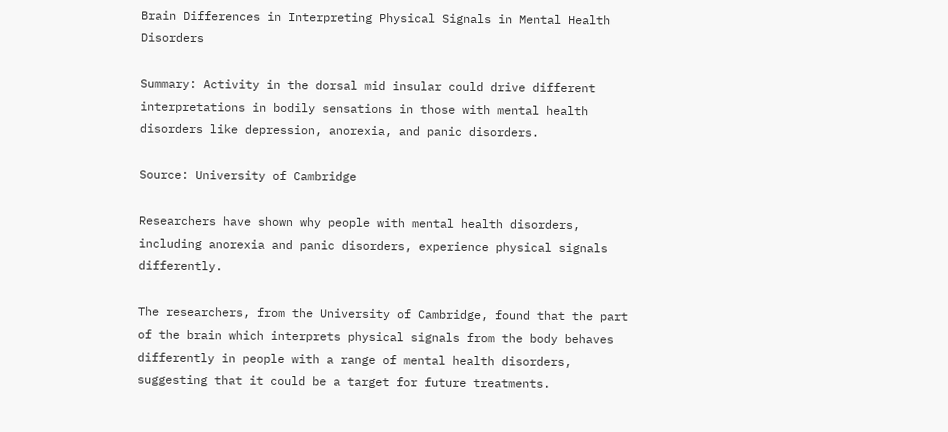Brain Differences in Interpreting Physical Signals in Mental Health Disorders

Summary: Activity in the dorsal mid insular could drive different interpretations in bodily sensations in those with mental health disorders like depression, anorexia, and panic disorders.

Source: University of Cambridge

Researchers have shown why people with mental health disorders, including anorexia and panic disorders, experience physical signals differently.

The researchers, from the University of Cambridge, found that the part of the brain which interprets physical signals from the body behaves differently in people with a range of mental health disorders, suggesting that it could be a target for future treatments.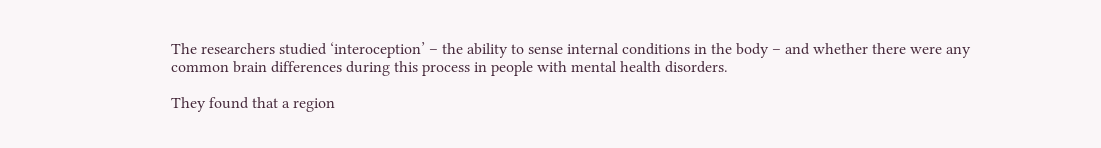The researchers studied ‘interoception’ – the ability to sense internal conditions in the body – and whether there were any common brain differences during this process in people with mental health disorders.

They found that a region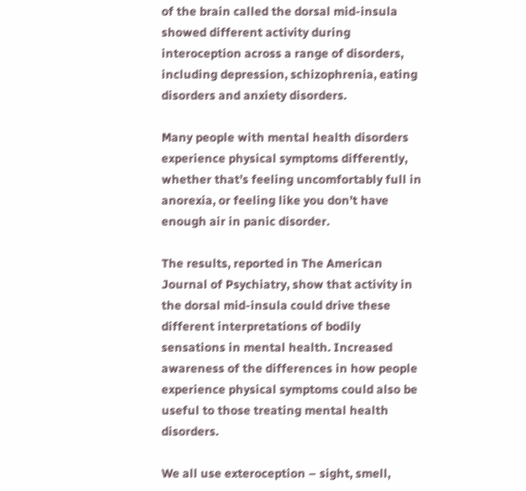of the brain called the dorsal mid-insula showed different activity during interoception across a range of disorders, including depression, schizophrenia, eating disorders and anxiety disorders.

Many people with mental health disorders experience physical symptoms differently, whether that’s feeling uncomfortably full in anorexia, or feeling like you don’t have enough air in panic disorder.

The results, reported in The American Journal of Psychiatry, show that activity in the dorsal mid-insula could drive these different interpretations of bodily sensations in mental health. Increased awareness of the differences in how people experience physical symptoms could also be useful to those treating mental health disorders.

We all use exteroception – sight, smell,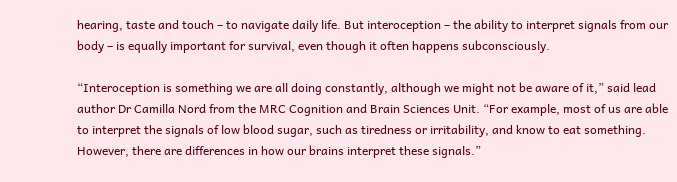hearing, taste and touch – to navigate daily life. But interoception – the ability to interpret signals from our body – is equally important for survival, even though it often happens subconsciously.

“Interoception is something we are all doing constantly, although we might not be aware of it,” said lead author Dr Camilla Nord from the MRC Cognition and Brain Sciences Unit. “For example, most of us are able to interpret the signals of low blood sugar, such as tiredness or irritability, and know to eat something. However, there are differences in how our brains interpret these signals.”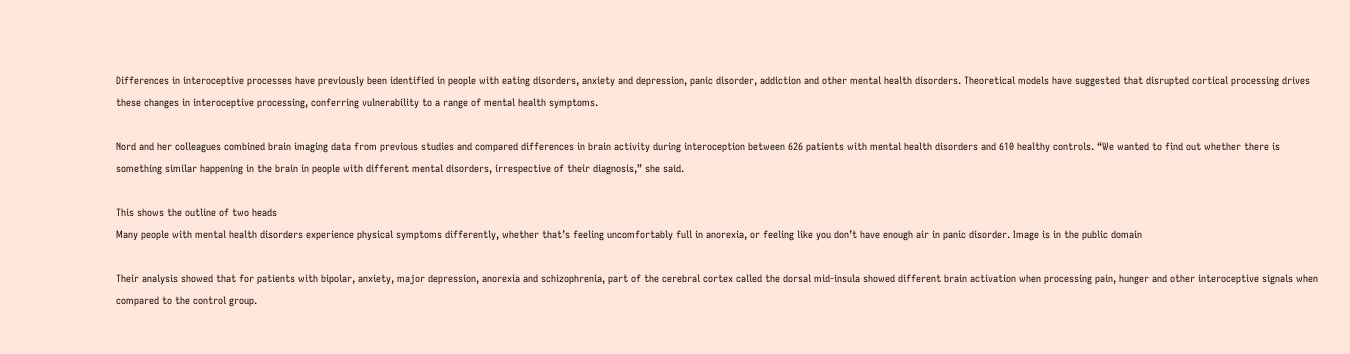Differences in interoceptive processes have previously been identified in people with eating disorders, anxiety and depression, panic disorder, addiction and other mental health disorders. Theoretical models have suggested that disrupted cortical processing drives these changes in interoceptive processing, conferring vulnerability to a range of mental health symptoms.

Nord and her colleagues combined brain imaging data from previous studies and compared differences in brain activity during interoception between 626 patients with mental health disorders and 610 healthy controls. “We wanted to find out whether there is something similar happening in the brain in people with different mental disorders, irrespective of their diagnosis,” she said.

This shows the outline of two heads
Many people with mental health disorders experience physical symptoms differently, whether that’s feeling uncomfortably full in anorexia, or feeling like you don’t have enough air in panic disorder. Image is in the public domain

Their analysis showed that for patients with bipolar, anxiety, major depression, anorexia and schizophrenia, part of the cerebral cortex called the dorsal mid-insula showed different brain activation when processing pain, hunger and other interoceptive signals when compared to the control group.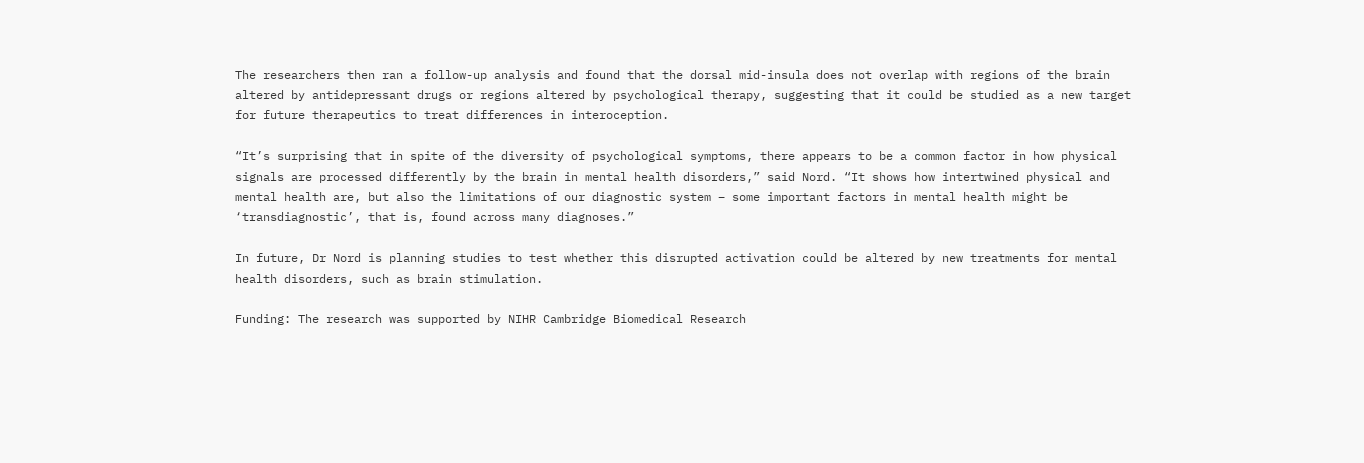The researchers then ran a follow-up analysis and found that the dorsal mid-insula does not overlap with regions of the brain altered by antidepressant drugs or regions altered by psychological therapy, suggesting that it could be studied as a new target for future therapeutics to treat differences in interoception.

“It’s surprising that in spite of the diversity of psychological symptoms, there appears to be a common factor in how physical signals are processed differently by the brain in mental health disorders,” said Nord. “It shows how intertwined physical and mental health are, but also the limitations of our diagnostic system – some important factors in mental health might be ‘transdiagnostic’, that is, found across many diagnoses.”

In future, Dr Nord is planning studies to test whether this disrupted activation could be altered by new treatments for mental health disorders, such as brain stimulation.

Funding: The research was supported by NIHR Cambridge Biomedical Research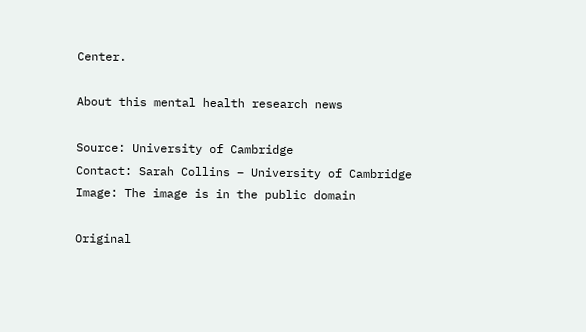Center.

About this mental health research news

Source: University of Cambridge
Contact: Sarah Collins – University of Cambridge
Image: The image is in the public domain

Original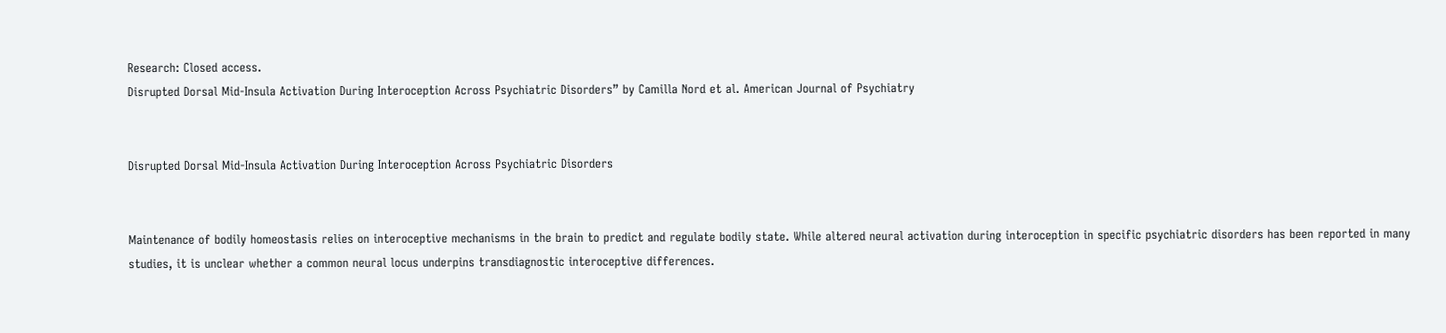Research: Closed access.
Disrupted Dorsal Mid-Insula Activation During Interoception Across Psychiatric Disorders” by Camilla Nord et al. American Journal of Psychiatry


Disrupted Dorsal Mid-Insula Activation During Interoception Across Psychiatric Disorders


Maintenance of bodily homeostasis relies on interoceptive mechanisms in the brain to predict and regulate bodily state. While altered neural activation during interoception in specific psychiatric disorders has been reported in many studies, it is unclear whether a common neural locus underpins transdiagnostic interoceptive differences.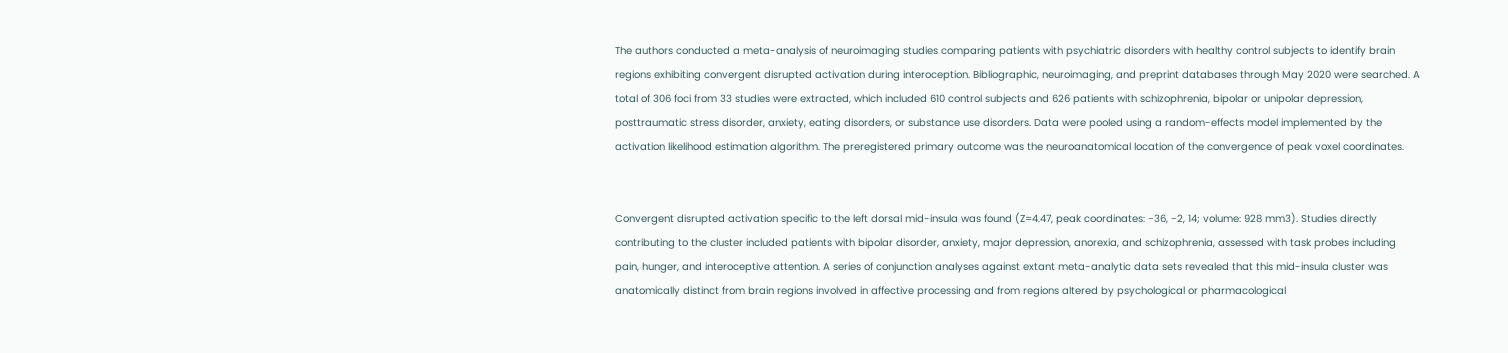The authors conducted a meta-analysis of neuroimaging studies comparing patients with psychiatric disorders with healthy control subjects to identify brain regions exhibiting convergent disrupted activation during interoception. Bibliographic, neuroimaging, and preprint databases through May 2020 were searched. A total of 306 foci from 33 studies were extracted, which included 610 control subjects and 626 patients with schizophrenia, bipolar or unipolar depression, posttraumatic stress disorder, anxiety, eating disorders, or substance use disorders. Data were pooled using a random-effects model implemented by the activation likelihood estimation algorithm. The preregistered primary outcome was the neuroanatomical location of the convergence of peak voxel coordinates.


Convergent disrupted activation specific to the left dorsal mid-insula was found (Z=4.47, peak coordinates: −36, −2, 14; volume: 928 mm3). Studies directly contributing to the cluster included patients with bipolar disorder, anxiety, major depression, anorexia, and schizophrenia, assessed with task probes including pain, hunger, and interoceptive attention. A series of conjunction analyses against extant meta-analytic data sets revealed that this mid-insula cluster was anatomically distinct from brain regions involved in affective processing and from regions altered by psychological or pharmacological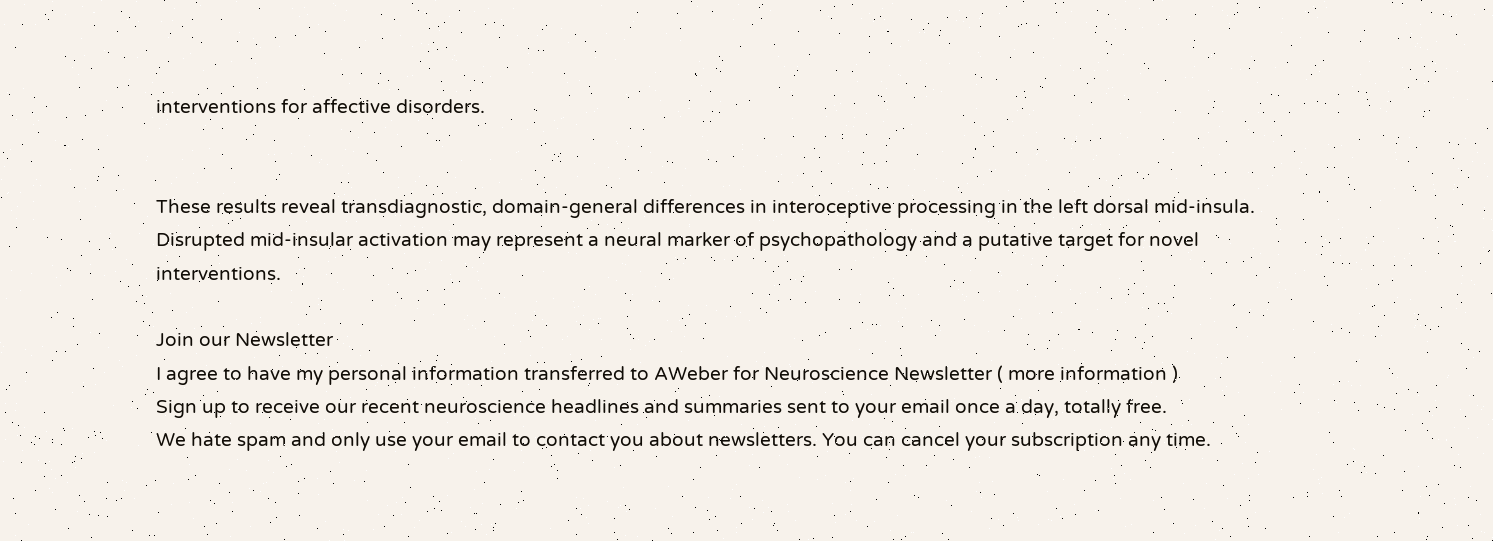interventions for affective disorders.


These results reveal transdiagnostic, domain-general differences in interoceptive processing in the left dorsal mid-insula. Disrupted mid-insular activation may represent a neural marker of psychopathology and a putative target for novel interventions.

Join our Newsletter
I agree to have my personal information transferred to AWeber for Neuroscience Newsletter ( more information )
Sign up to receive our recent neuroscience headlines and summaries sent to your email once a day, totally free.
We hate spam and only use your email to contact you about newsletters. You can cancel your subscription any time.